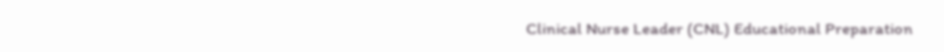Clinical Nurse Leader (CNL) Educational Preparation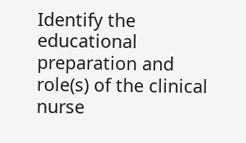Identify the educational preparation and role(s) of the clinical nurse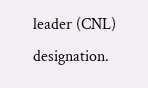leader (CNL) designation.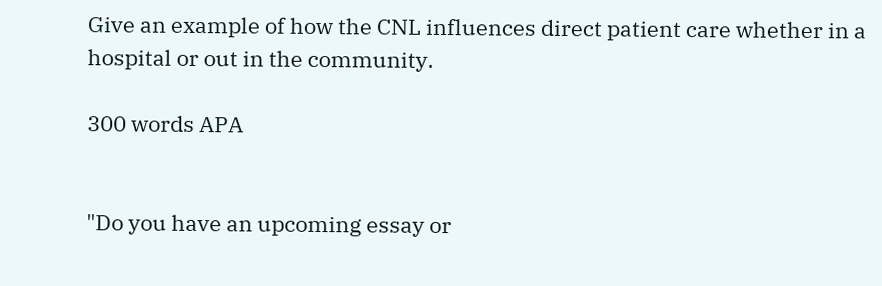Give an example of how the CNL influences direct patient care whether in a hospital or out in the community.

300 words APA


"Do you have an upcoming essay or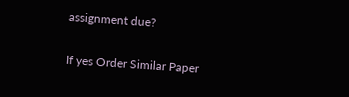assignment due?

If yes Order Similar Paper